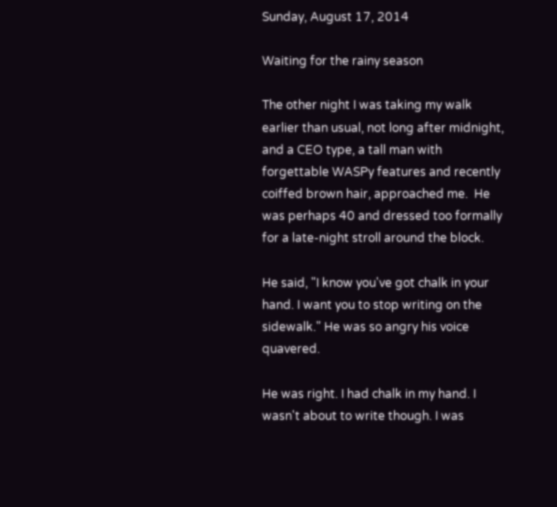Sunday, August 17, 2014

Waiting for the rainy season

The other night I was taking my walk earlier than usual, not long after midnight, and a CEO type, a tall man with forgettable WASPy features and recently coiffed brown hair, approached me.  He was perhaps 40 and dressed too formally for a late-night stroll around the block.

He said, "I know you've got chalk in your hand. I want you to stop writing on the sidewalk." He was so angry his voice quavered.

He was right. I had chalk in my hand. I wasn't about to write though. I was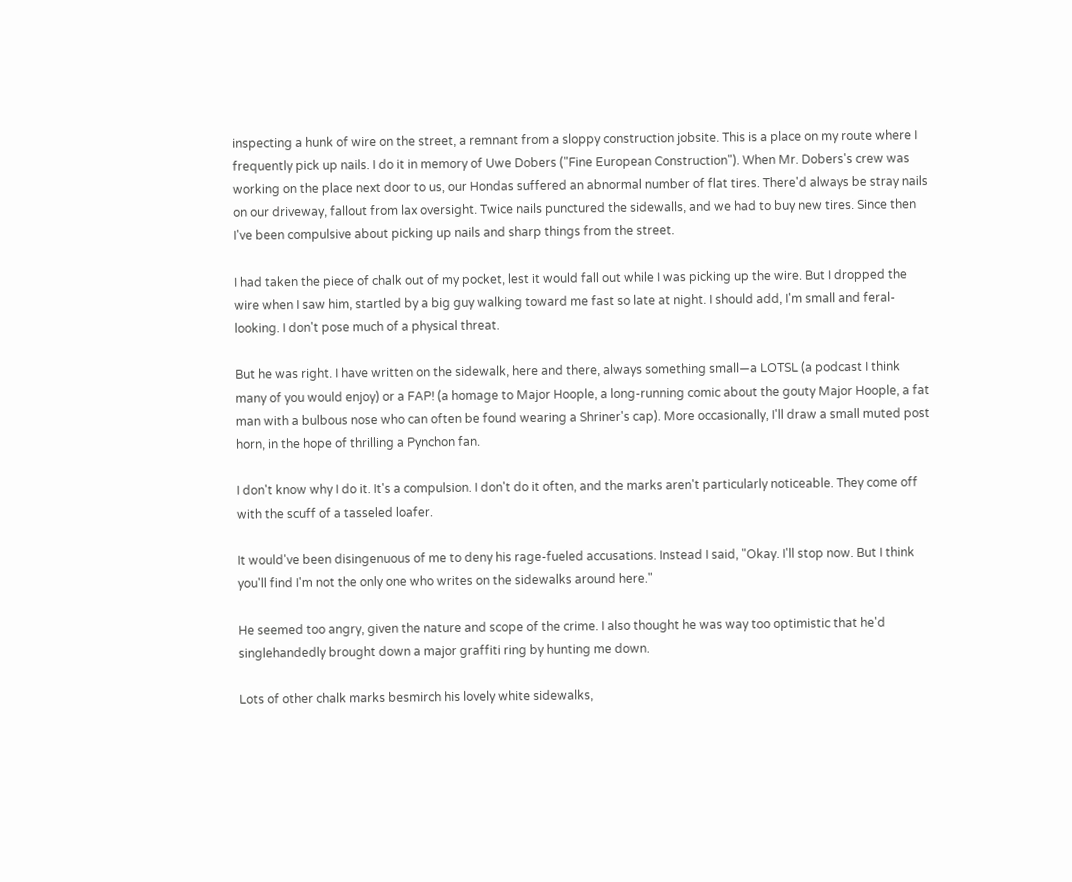inspecting a hunk of wire on the street, a remnant from a sloppy construction jobsite. This is a place on my route where I frequently pick up nails. I do it in memory of Uwe Dobers ("Fine European Construction"). When Mr. Dobers's crew was working on the place next door to us, our Hondas suffered an abnormal number of flat tires. There'd always be stray nails on our driveway, fallout from lax oversight. Twice nails punctured the sidewalls, and we had to buy new tires. Since then I've been compulsive about picking up nails and sharp things from the street.

I had taken the piece of chalk out of my pocket, lest it would fall out while I was picking up the wire. But I dropped the wire when I saw him, startled by a big guy walking toward me fast so late at night. I should add, I'm small and feral-looking. I don't pose much of a physical threat.

But he was right. I have written on the sidewalk, here and there, always something small—a LOTSL (a podcast I think many of you would enjoy) or a FAP! (a homage to Major Hoople, a long-running comic about the gouty Major Hoople, a fat man with a bulbous nose who can often be found wearing a Shriner's cap). More occasionally, I'll draw a small muted post horn, in the hope of thrilling a Pynchon fan.

I don't know why I do it. It's a compulsion. I don't do it often, and the marks aren't particularly noticeable. They come off with the scuff of a tasseled loafer.

It would've been disingenuous of me to deny his rage-fueled accusations. Instead I said, "Okay. I'll stop now. But I think you'll find I'm not the only one who writes on the sidewalks around here."

He seemed too angry, given the nature and scope of the crime. I also thought he was way too optimistic that he'd singlehandedly brought down a major graffiti ring by hunting me down.

Lots of other chalk marks besmirch his lovely white sidewalks,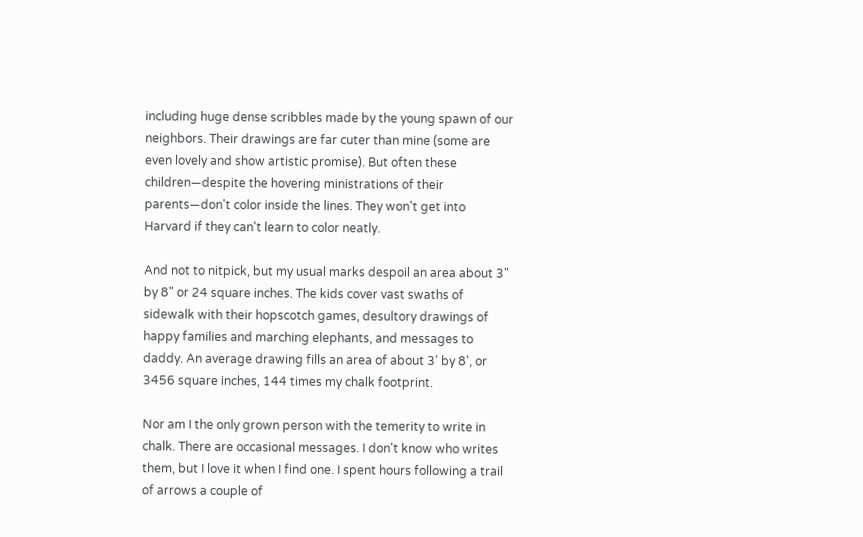including huge dense scribbles made by the young spawn of our neighbors. Their drawings are far cuter than mine (some are even lovely and show artistic promise). But often these children—despite the hovering ministrations of their parents—don't color inside the lines. They won't get into Harvard if they can't learn to color neatly.

And not to nitpick, but my usual marks despoil an area about 3" by 8" or 24 square inches. The kids cover vast swaths of sidewalk with their hopscotch games, desultory drawings of happy families and marching elephants, and messages to daddy. An average drawing fills an area of about 3' by 8', or 3456 square inches, 144 times my chalk footprint.

Nor am I the only grown person with the temerity to write in chalk. There are occasional messages. I don't know who writes them, but I love it when I find one. I spent hours following a trail of arrows a couple of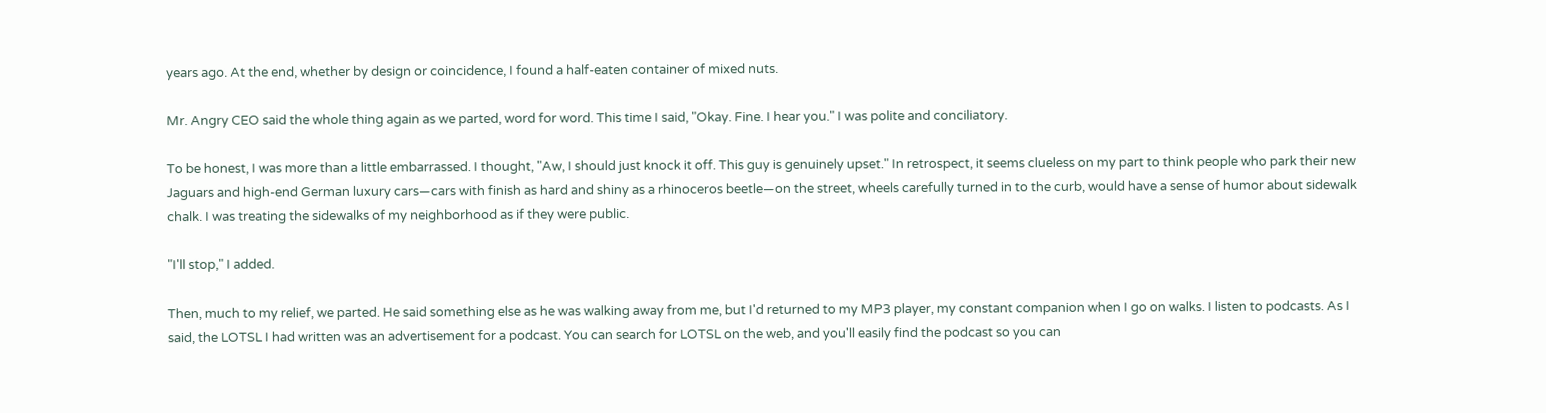years ago. At the end, whether by design or coincidence, I found a half-eaten container of mixed nuts.

Mr. Angry CEO said the whole thing again as we parted, word for word. This time I said, "Okay. Fine. I hear you." I was polite and conciliatory.

To be honest, I was more than a little embarrassed. I thought, "Aw, I should just knock it off. This guy is genuinely upset." In retrospect, it seems clueless on my part to think people who park their new Jaguars and high-end German luxury cars—cars with finish as hard and shiny as a rhinoceros beetle—on the street, wheels carefully turned in to the curb, would have a sense of humor about sidewalk chalk. I was treating the sidewalks of my neighborhood as if they were public.

"I'll stop," I added.

Then, much to my relief, we parted. He said something else as he was walking away from me, but I'd returned to my MP3 player, my constant companion when I go on walks. I listen to podcasts. As I said, the LOTSL I had written was an advertisement for a podcast. You can search for LOTSL on the web, and you'll easily find the podcast so you can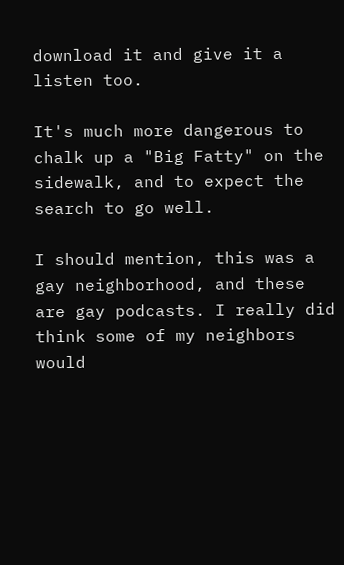download it and give it a listen too.

It's much more dangerous to chalk up a "Big Fatty" on the sidewalk, and to expect the search to go well.

I should mention, this was a gay neighborhood, and these are gay podcasts. I really did think some of my neighbors would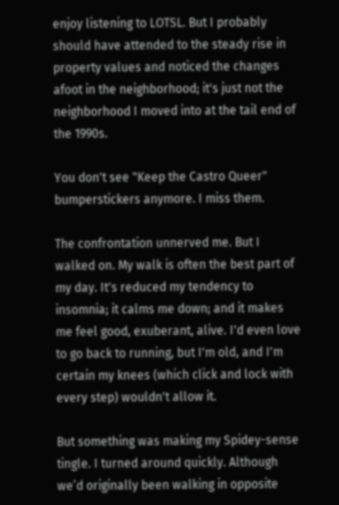enjoy listening to LOTSL. But I probably should have attended to the steady rise in property values and noticed the changes afoot in the neighborhood; it's just not the neighborhood I moved into at the tail end of the 1990s.

You don't see "Keep the Castro Queer" bumperstickers anymore. I miss them.

The confrontation unnerved me. But I walked on. My walk is often the best part of my day. It's reduced my tendency to insomnia; it calms me down; and it makes me feel good, exuberant, alive. I'd even love to go back to running, but I'm old, and I'm certain my knees (which click and lock with every step) wouldn't allow it.

But something was making my Spidey-sense tingle. I turned around quickly. Although we’d originally been walking in opposite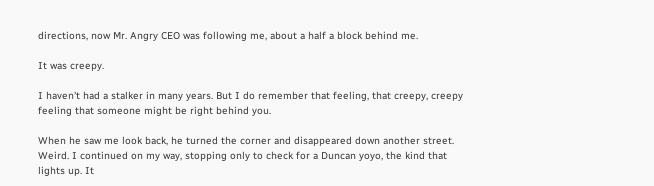directions, now Mr. Angry CEO was following me, about a half a block behind me.

It was creepy.

I haven't had a stalker in many years. But I do remember that feeling, that creepy, creepy feeling that someone might be right behind you.

When he saw me look back, he turned the corner and disappeared down another street. Weird. I continued on my way, stopping only to check for a Duncan yoyo, the kind that lights up. It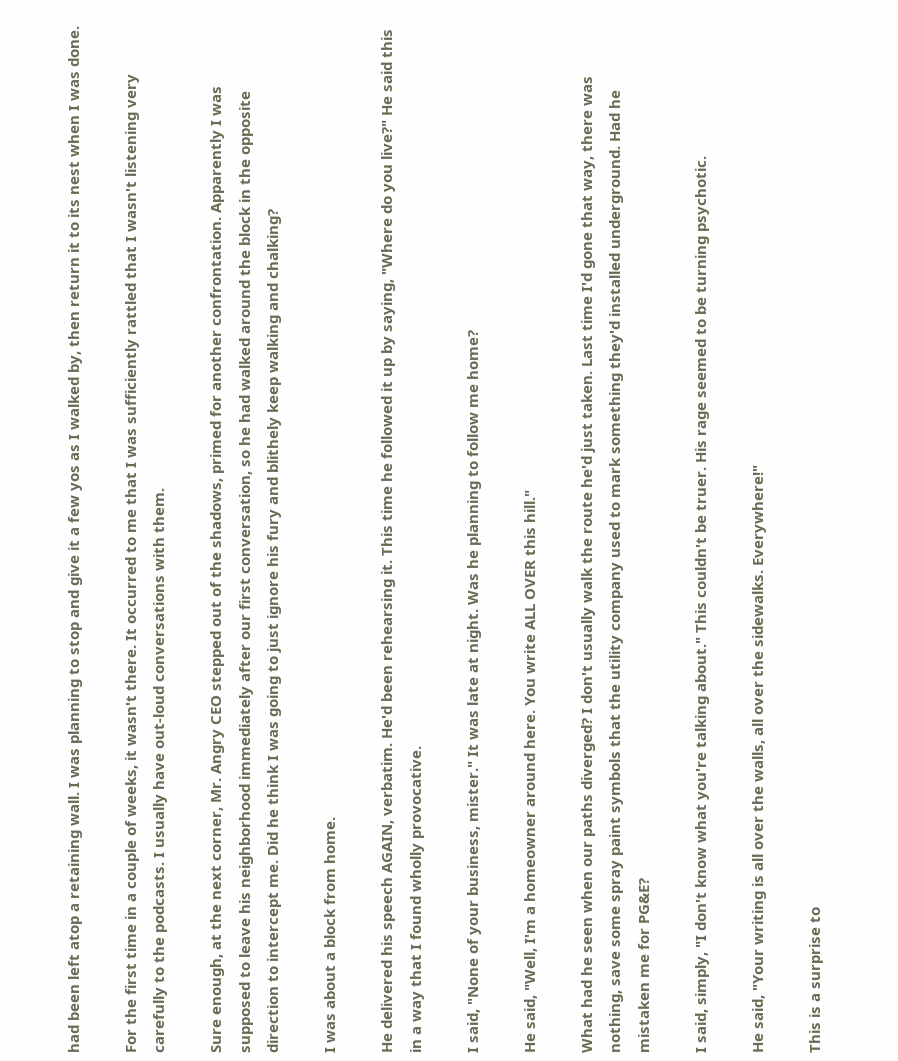had been left atop a retaining wall. I was planning to stop and give it a few yos as I walked by, then return it to its nest when I was done.

For the first time in a couple of weeks, it wasn't there. It occurred to me that I was sufficiently rattled that I wasn't listening very carefully to the podcasts. I usually have out-loud conversations with them.

Sure enough, at the next corner, Mr. Angry CEO stepped out of the shadows, primed for another confrontation. Apparently I was supposed to leave his neighborhood immediately after our first conversation, so he had walked around the block in the opposite direction to intercept me. Did he think I was going to just ignore his fury and blithely keep walking and chalking?

I was about a block from home.

He delivered his speech AGAIN, verbatim. He'd been rehearsing it. This time he followed it up by saying, "Where do you live?" He said this in a way that I found wholly provocative.

I said, "None of your business, mister." It was late at night. Was he planning to follow me home?

He said, "Well, I'm a homeowner around here. You write ALL OVER this hill."

What had he seen when our paths diverged? I don't usually walk the route he'd just taken. Last time I'd gone that way, there was nothing, save some spray paint symbols that the utility company used to mark something they'd installed underground. Had he mistaken me for PG&E?

I said, simply, "I don't know what you're talking about." This couldn't be truer. His rage seemed to be turning psychotic.

He said, "Your writing is all over the walls, all over the sidewalks. Everywhere!"

This is a surprise to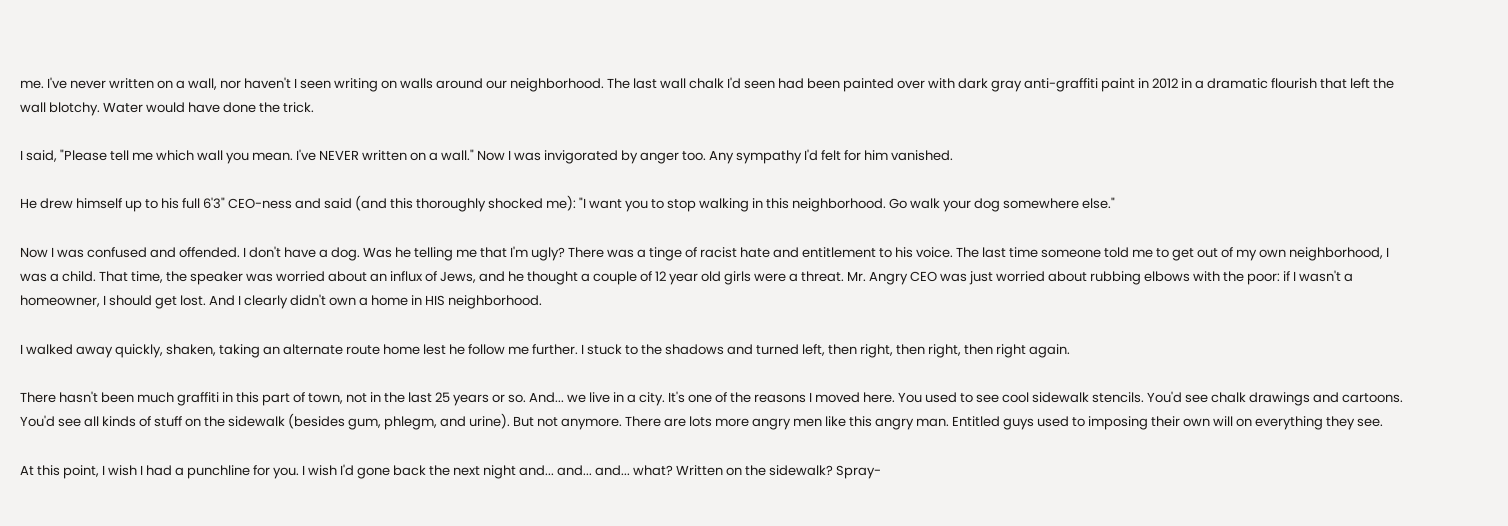me. I've never written on a wall, nor haven't I seen writing on walls around our neighborhood. The last wall chalk I'd seen had been painted over with dark gray anti-graffiti paint in 2012 in a dramatic flourish that left the wall blotchy. Water would have done the trick.

I said, "Please tell me which wall you mean. I've NEVER written on a wall." Now I was invigorated by anger too. Any sympathy I'd felt for him vanished.

He drew himself up to his full 6'3" CEO-ness and said (and this thoroughly shocked me): "I want you to stop walking in this neighborhood. Go walk your dog somewhere else."

Now I was confused and offended. I don't have a dog. Was he telling me that I'm ugly? There was a tinge of racist hate and entitlement to his voice. The last time someone told me to get out of my own neighborhood, I was a child. That time, the speaker was worried about an influx of Jews, and he thought a couple of 12 year old girls were a threat. Mr. Angry CEO was just worried about rubbing elbows with the poor: if I wasn't a homeowner, I should get lost. And I clearly didn't own a home in HIS neighborhood.

I walked away quickly, shaken, taking an alternate route home lest he follow me further. I stuck to the shadows and turned left, then right, then right, then right again.

There hasn't been much graffiti in this part of town, not in the last 25 years or so. And... we live in a city. It's one of the reasons I moved here. You used to see cool sidewalk stencils. You'd see chalk drawings and cartoons. You'd see all kinds of stuff on the sidewalk (besides gum, phlegm, and urine). But not anymore. There are lots more angry men like this angry man. Entitled guys used to imposing their own will on everything they see.

At this point, I wish I had a punchline for you. I wish I'd gone back the next night and... and... and... what? Written on the sidewalk? Spray-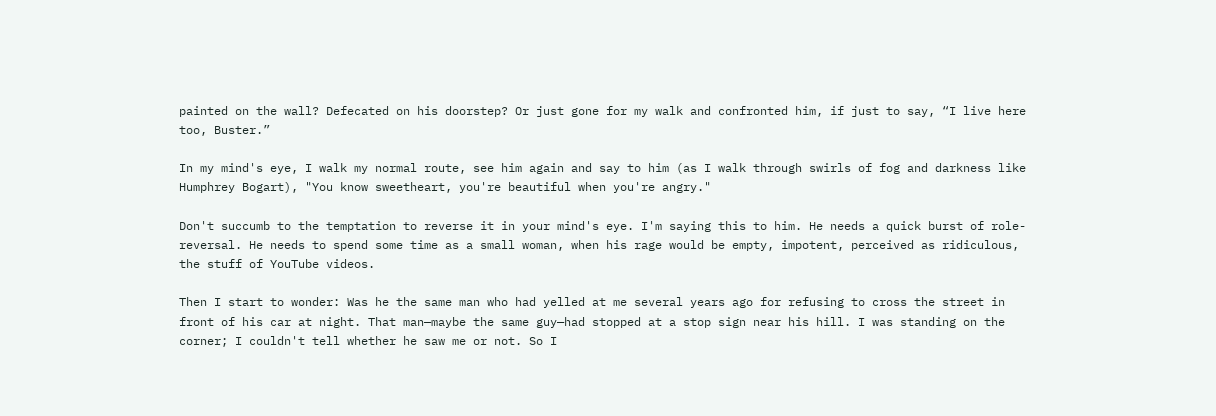painted on the wall? Defecated on his doorstep? Or just gone for my walk and confronted him, if just to say, “I live here too, Buster.”

In my mind's eye, I walk my normal route, see him again and say to him (as I walk through swirls of fog and darkness like Humphrey Bogart), "You know sweetheart, you're beautiful when you're angry."

Don't succumb to the temptation to reverse it in your mind's eye. I'm saying this to him. He needs a quick burst of role-reversal. He needs to spend some time as a small woman, when his rage would be empty, impotent, perceived as ridiculous, the stuff of YouTube videos.

Then I start to wonder: Was he the same man who had yelled at me several years ago for refusing to cross the street in front of his car at night. That man—maybe the same guy—had stopped at a stop sign near his hill. I was standing on the corner; I couldn't tell whether he saw me or not. So I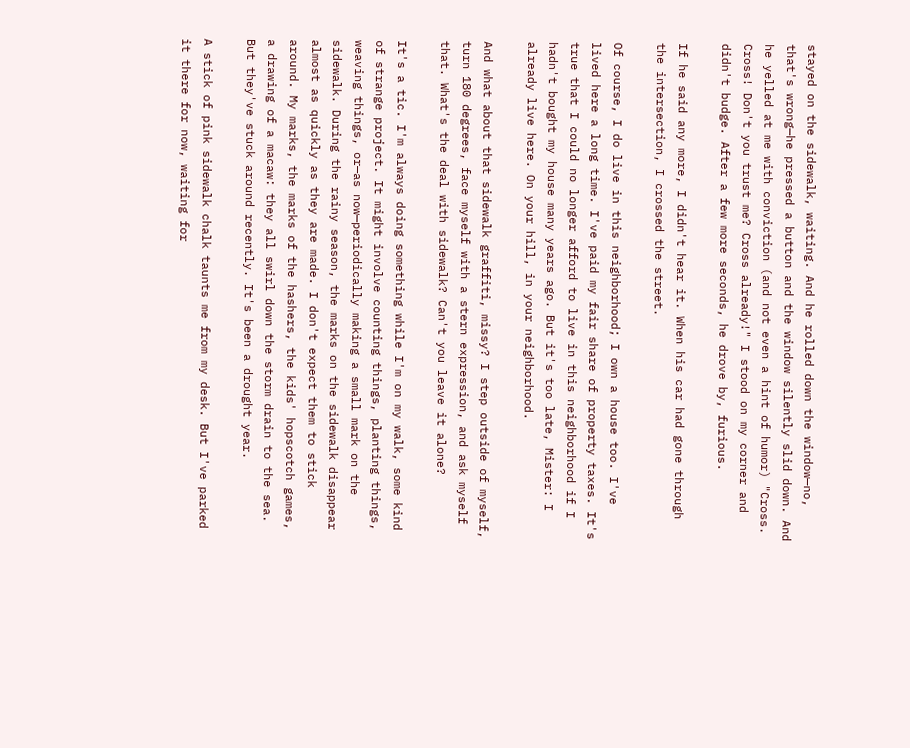stayed on the sidewalk, waiting. And he rolled down the window—no, that's wrong—he pressed a button and the window silently slid down. And he yelled at me with conviction (and not even a hint of humor) "Cross. Cross! Don't you trust me? Cross already!" I stood on my corner and didn't budge. After a few more seconds, he drove by, furious.

If he said any more, I didn't hear it. When his car had gone through the intersection, I crossed the street.

Of course, I do live in this neighborhood; I own a house too. I've lived here a long time. I've paid my fair share of property taxes. It's true that I could no longer afford to live in this neighborhood if I hadn't bought my house many years ago. But it's too late, Mister: I already live here. On your hill, in your neighborhood.

And what about that sidewalk graffiti, missy? I step outside of myself, turn 180 degrees, face myself with a stern expression, and ask myself that. What's the deal with sidewalk? Can't you leave it alone?

It's a tic. I'm always doing something while I'm on my walk, some kind of strange project. It might involve counting things, planting things, weaving things, or—as now—periodically making a small mark on the sidewalk. During the rainy season, the marks on the sidewalk disappear almost as quickly as they are made. I don't expect them to stick around. My marks, the marks of the hashers, the kids' hopscotch games, a drawing of a macaw: they all swirl down the storm drain to the sea. But they've stuck around recently. It's been a drought year.

A stick of pink sidewalk chalk taunts me from my desk. But I've parked it there for now, waiting for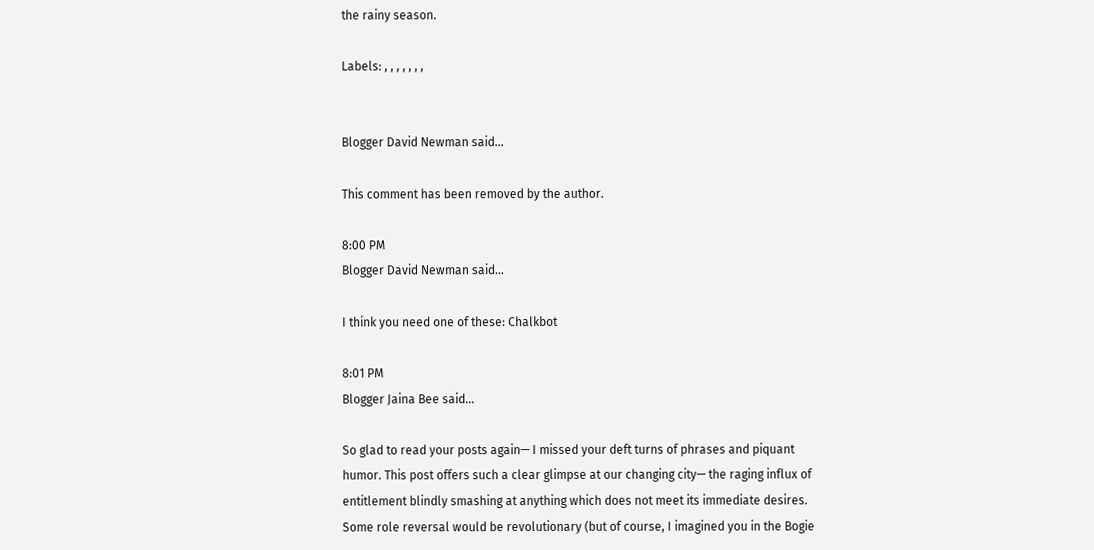the rainy season.

Labels: , , , , , , ,


Blogger David Newman said...

This comment has been removed by the author.

8:00 PM
Blogger David Newman said...

I think you need one of these: Chalkbot

8:01 PM
Blogger Jaina Bee said...

So glad to read your posts again— I missed your deft turns of phrases and piquant humor. This post offers such a clear glimpse at our changing city— the raging influx of entitlement blindly smashing at anything which does not meet its immediate desires. Some role reversal would be revolutionary (but of course, I imagined you in the Bogie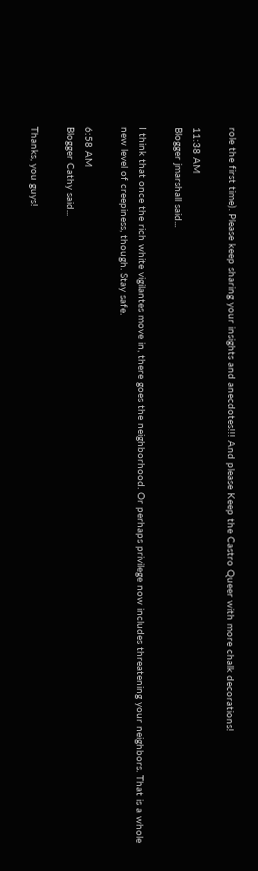role the first time). Please keep sharing your insights and anecdotes!!! And please Keep the Castro Queer with more chalk decorations!

11:38 AM
Blogger jmarshall said...

I think that once the rich white vigilantes move in, there goes the neighborhood. Or perhaps privilege now includes threatening your neighbors. That is a whole new level of creepiness, though. Stay safe.

6:58 AM
Blogger Cathy said...

Thanks, you guys!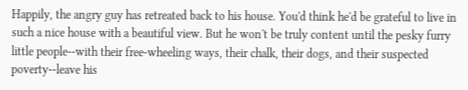Happily, the angry guy has retreated back to his house. You'd think he'd be grateful to live in such a nice house with a beautiful view. But he won't be truly content until the pesky furry little people--with their free-wheeling ways, their chalk, their dogs, and their suspected poverty--leave his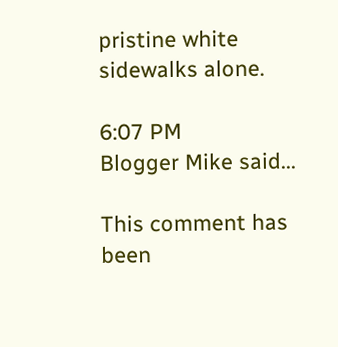pristine white sidewalks alone.

6:07 PM
Blogger Mike said...

This comment has been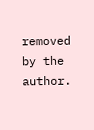removed by the author.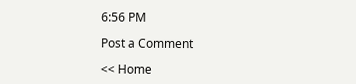6:56 PM

Post a Comment

<< Home